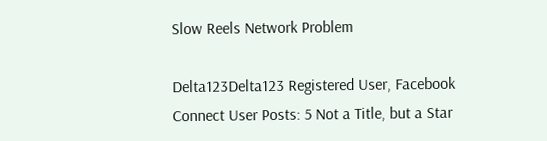Slow Reels Network Problem

Delta123Delta123 Registered User, Facebook Connect User Posts: 5 Not a Title, but a Star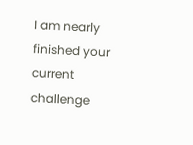I am nearly finished your current challenge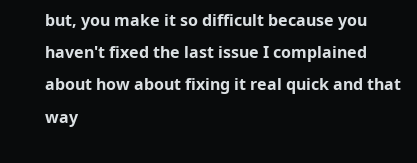but, you make it so difficult because you haven't fixed the last issue I complained about how about fixing it real quick and that way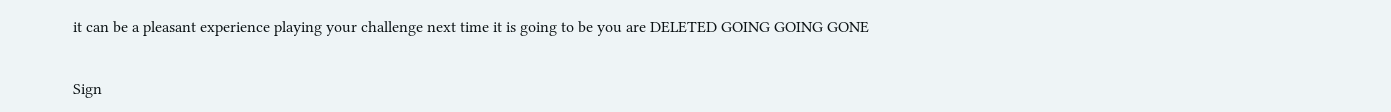it can be a pleasant experience playing your challenge next time it is going to be you are DELETED GOING GOING GONE


Sign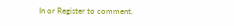In or Register to comment.